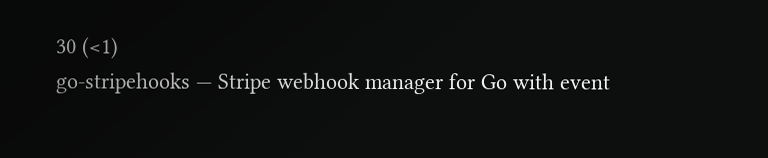30 (<1)
go-stripehooks — Stripe webhook manager for Go with event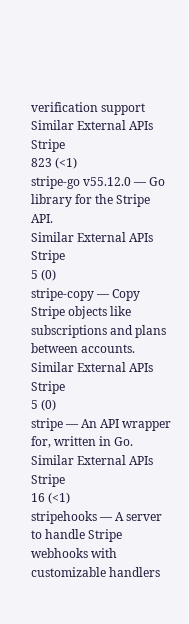verification support
Similar External APIs Stripe
823 (<1)
stripe-go v55.12.0 — Go library for the Stripe API.
Similar External APIs Stripe
5 (0)
stripe-copy — Copy Stripe objects like subscriptions and plans between accounts.
Similar External APIs Stripe
5 (0)
stripe — An API wrapper for, written in Go.
Similar External APIs Stripe
16 (<1)
stripehooks — A server to handle Stripe webhooks with customizable handlers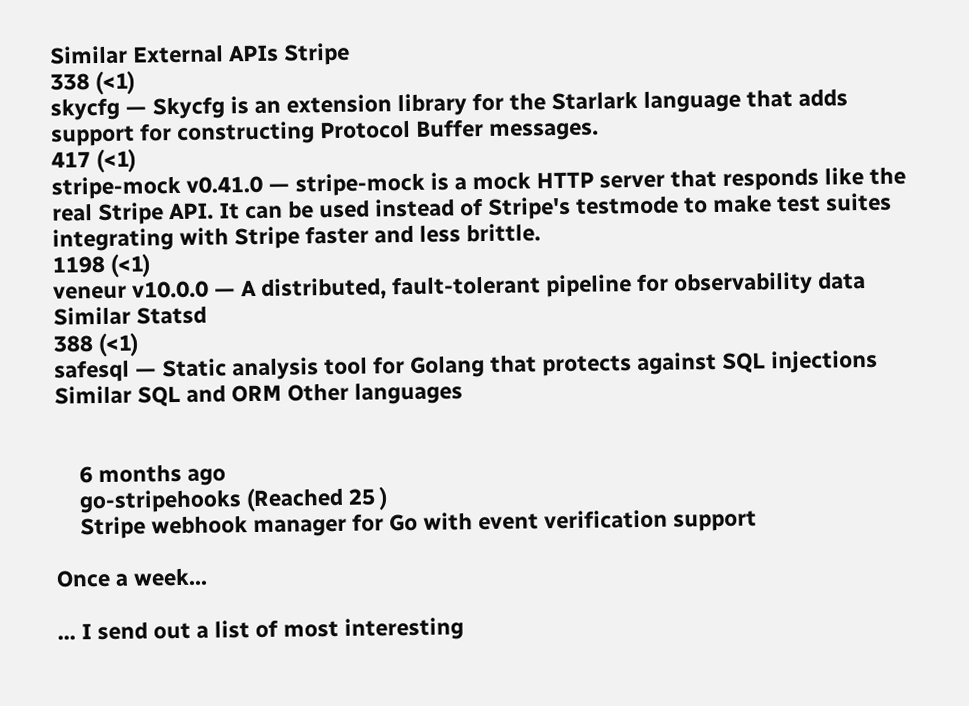Similar External APIs Stripe
338 (<1)
skycfg — Skycfg is an extension library for the Starlark language that adds support for constructing Protocol Buffer messages.
417 (<1)
stripe-mock v0.41.0 — stripe-mock is a mock HTTP server that responds like the real Stripe API. It can be used instead of Stripe's testmode to make test suites integrating with Stripe faster and less brittle.
1198 (<1)
veneur v10.0.0 — A distributed, fault-tolerant pipeline for observability data
Similar Statsd
388 (<1)
safesql — Static analysis tool for Golang that protects against SQL injections
Similar SQL and ORM Other languages


    6 months ago
    go-stripehooks (Reached 25 )
    Stripe webhook manager for Go with event verification support

Once a week...

... I send out a list of most interesting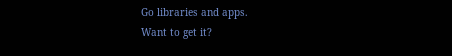Go libraries and apps.
Want to get it?